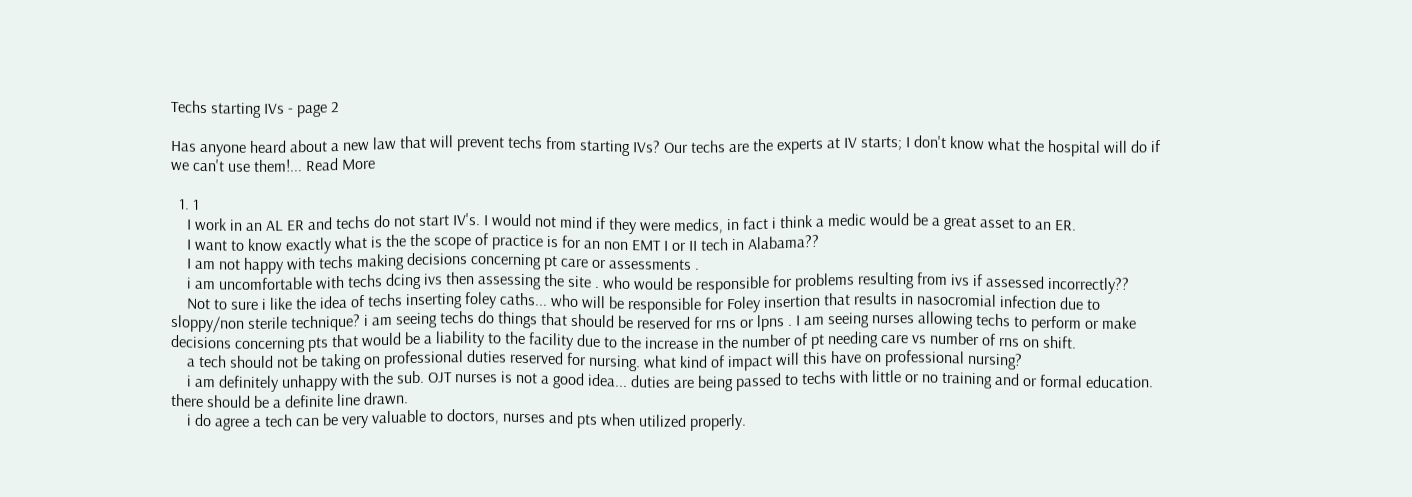Techs starting IVs - page 2

Has anyone heard about a new law that will prevent techs from starting IVs? Our techs are the experts at IV starts; I don't know what the hospital will do if we can't use them!... Read More

  1. 1
    I work in an AL ER and techs do not start IV's. I would not mind if they were medics, in fact i think a medic would be a great asset to an ER.
    I want to know exactly what is the the scope of practice is for an non EMT I or II tech in Alabama??
    I am not happy with techs making decisions concerning pt care or assessments .
    i am uncomfortable with techs dcing ivs then assessing the site . who would be responsible for problems resulting from ivs if assessed incorrectly??
    Not to sure i like the idea of techs inserting foley caths... who will be responsible for Foley insertion that results in nasocromial infection due to sloppy/non sterile technique? i am seeing techs do things that should be reserved for rns or lpns . I am seeing nurses allowing techs to perform or make decisions concerning pts that would be a liability to the facility due to the increase in the number of pt needing care vs number of rns on shift.
    a tech should not be taking on professional duties reserved for nursing. what kind of impact will this have on professional nursing?
    i am definitely unhappy with the sub. OJT nurses is not a good idea... duties are being passed to techs with little or no training and or formal education. there should be a definite line drawn.
    i do agree a tech can be very valuable to doctors, nurses and pts when utilized properly.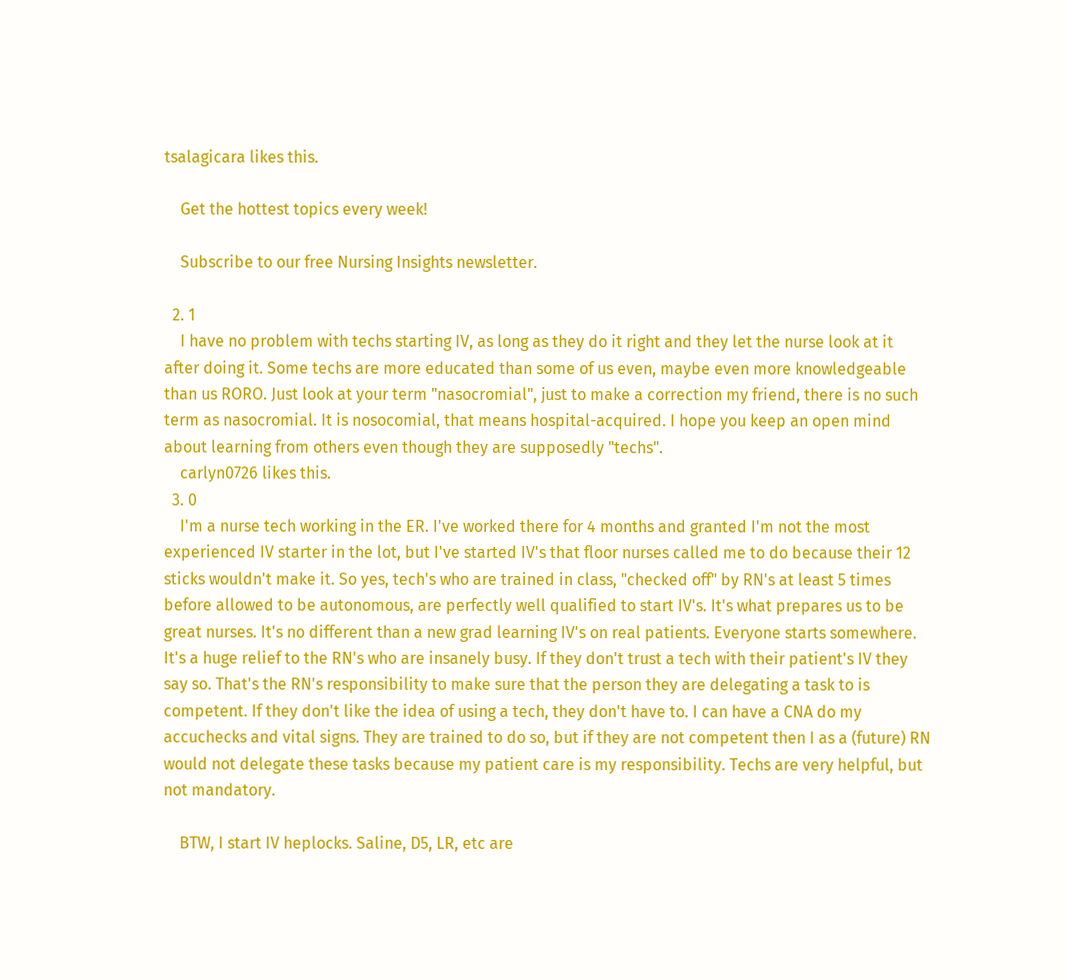tsalagicara likes this.

    Get the hottest topics every week!

    Subscribe to our free Nursing Insights newsletter.

  2. 1
    I have no problem with techs starting IV, as long as they do it right and they let the nurse look at it after doing it. Some techs are more educated than some of us even, maybe even more knowledgeable than us RORO. Just look at your term "nasocromial", just to make a correction my friend, there is no such term as nasocromial. It is nosocomial, that means hospital-acquired. I hope you keep an open mind about learning from others even though they are supposedly "techs".
    carlyn0726 likes this.
  3. 0
    I'm a nurse tech working in the ER. I've worked there for 4 months and granted I'm not the most experienced IV starter in the lot, but I've started IV's that floor nurses called me to do because their 12 sticks wouldn't make it. So yes, tech's who are trained in class, "checked off" by RN's at least 5 times before allowed to be autonomous, are perfectly well qualified to start IV's. It's what prepares us to be great nurses. It's no different than a new grad learning IV's on real patients. Everyone starts somewhere. It's a huge relief to the RN's who are insanely busy. If they don't trust a tech with their patient's IV they say so. That's the RN's responsibility to make sure that the person they are delegating a task to is competent. If they don't like the idea of using a tech, they don't have to. I can have a CNA do my accuchecks and vital signs. They are trained to do so, but if they are not competent then I as a (future) RN would not delegate these tasks because my patient care is my responsibility. Techs are very helpful, but not mandatory.

    BTW, I start IV heplocks. Saline, D5, LR, etc are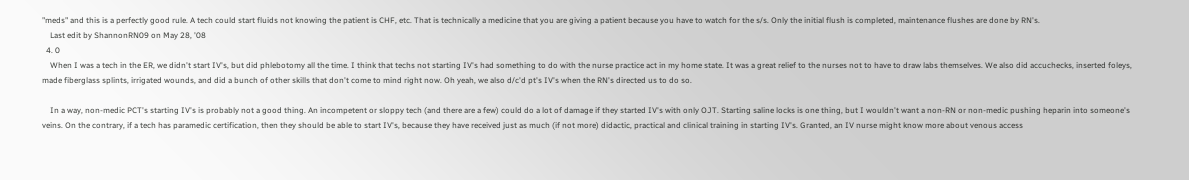"meds" and this is a perfectly good rule. A tech could start fluids not knowing the patient is CHF, etc. That is technically a medicine that you are giving a patient because you have to watch for the s/s. Only the initial flush is completed, maintenance flushes are done by RN's.
    Last edit by ShannonRN09 on May 28, '08
  4. 0
    When I was a tech in the ER, we didn't start IV's, but did phlebotomy all the time. I think that techs not starting IV's had something to do with the nurse practice act in my home state. It was a great relief to the nurses not to have to draw labs themselves. We also did accuchecks, inserted foleys, made fiberglass splints, irrigated wounds, and did a bunch of other skills that don't come to mind right now. Oh yeah, we also d/c'd pt's IV's when the RN's directed us to do so.

    In a way, non-medic PCT's starting IV's is probably not a good thing. An incompetent or sloppy tech (and there are a few) could do a lot of damage if they started IV's with only OJT. Starting saline locks is one thing, but I wouldn't want a non-RN or non-medic pushing heparin into someone's veins. On the contrary, if a tech has paramedic certification, then they should be able to start IV's, because they have received just as much (if not more) didactic, practical and clinical training in starting IV's. Granted, an IV nurse might know more about venous access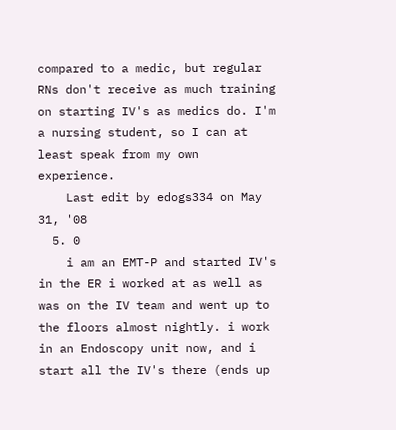compared to a medic, but regular RNs don't receive as much training on starting IV's as medics do. I'm a nursing student, so I can at least speak from my own experience.
    Last edit by edogs334 on May 31, '08
  5. 0
    i am an EMT-P and started IV's in the ER i worked at as well as was on the IV team and went up to the floors almost nightly. i work in an Endoscopy unit now, and i start all the IV's there (ends up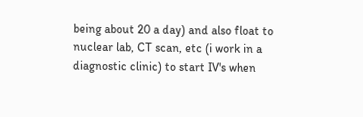being about 20 a day) and also float to nuclear lab, CT scan, etc (i work in a diagnostic clinic) to start IV's when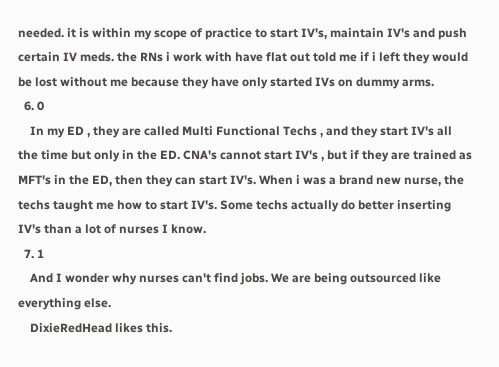needed. it is within my scope of practice to start IV's, maintain IV's and push certain IV meds. the RNs i work with have flat out told me if i left they would be lost without me because they have only started IVs on dummy arms.
  6. 0
    In my ED , they are called Multi Functional Techs , and they start IV's all the time but only in the ED. CNA's cannot start IV's , but if they are trained as MFT's in the ED, then they can start IV's. When i was a brand new nurse, the techs taught me how to start IV's. Some techs actually do better inserting IV's than a lot of nurses I know.
  7. 1
    And I wonder why nurses can't find jobs. We are being outsourced like everything else.
    DixieRedHead likes this.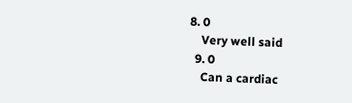8. 0
    Very well said
  9. 0
    Can a cardiac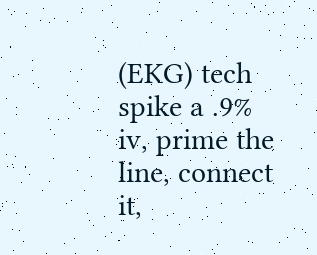(EKG) tech spike a .9% iv, prime the line, connect it,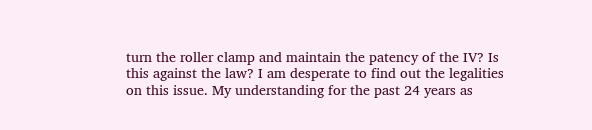turn the roller clamp and maintain the patency of the IV? Is this against the law? I am desperate to find out the legalities on this issue. My understanding for the past 24 years as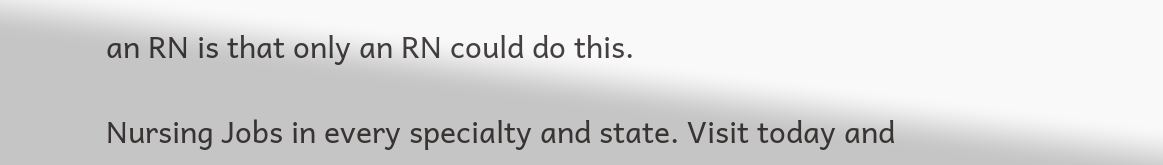an RN is that only an RN could do this.

Nursing Jobs in every specialty and state. Visit today and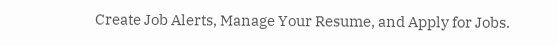Create Job Alerts, Manage Your Resume, and Apply for Jobs.